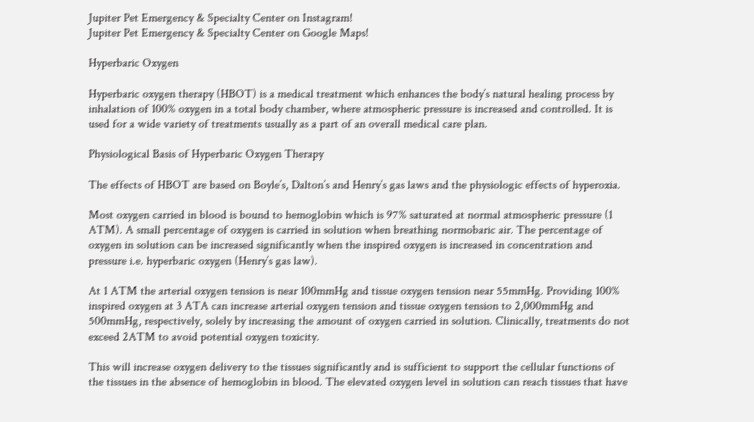Jupiter Pet Emergency & Specialty Center on Instagram!
Jupiter Pet Emergency & Specialty Center on Google Maps!

Hyperbaric Oxygen

Hyperbaric oxygen therapy (HBOT) is a medical treatment which enhances the body’s natural healing process by inhalation of 100% oxygen in a total body chamber, where atmospheric pressure is increased and controlled. It is used for a wide variety of treatments usually as a part of an overall medical care plan.

Physiological Basis of Hyperbaric Oxygen Therapy

The effects of HBOT are based on Boyle’s, Dalton’s and Henry’s gas laws and the physiologic effects of hyperoxia.

Most oxygen carried in blood is bound to hemoglobin which is 97% saturated at normal atmospheric pressure (1 ATM). A small percentage of oxygen is carried in solution when breathing normobaric air. The percentage of oxygen in solution can be increased significantly when the inspired oxygen is increased in concentration and pressure i.e. hyperbaric oxygen (Henry’s gas law).

At 1 ATM the arterial oxygen tension is near 100mmHg and tissue oxygen tension near 55mmHg. Providing 100% inspired oxygen at 3 ATA can increase arterial oxygen tension and tissue oxygen tension to 2,000mmHg and 500mmHg, respectively, solely by increasing the amount of oxygen carried in solution. Clinically, treatments do not exceed 2ATM to avoid potential oxygen toxicity.

This will increase oxygen delivery to the tissues significantly and is sufficient to support the cellular functions of the tissues in the absence of hemoglobin in blood. The elevated oxygen level in solution can reach tissues that have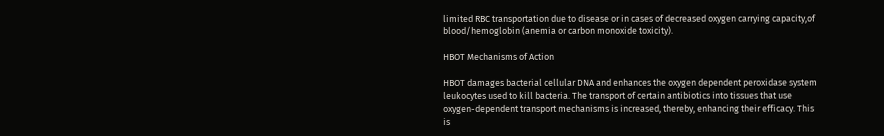limited RBC transportation due to disease or in cases of decreased oxygen carrying capacity,of blood/hemoglobin (anemia or carbon monoxide toxicity).

HBOT Mechanisms of Action

HBOT damages bacterial cellular DNA and enhances the oxygen dependent peroxidase system leukocytes used to kill bacteria. The transport of certain antibiotics into tissues that use oxygen-dependent transport mechanisms is increased, thereby, enhancing their efficacy. This is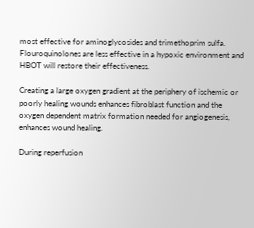most effective for aminoglycosides and trimethoprim sulfa. Flouroquinolones are less effective in a hypoxic environment and HBOT will restore their effectiveness.

Creating a large oxygen gradient at the periphery of ischemic or poorly healing wounds enhances fibroblast function and the oxygen dependent matrix formation needed for angiogenesis, enhances wound healing.

During reperfusion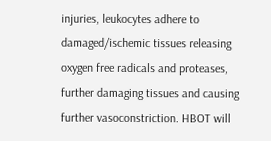injuries, leukocytes adhere to damaged/ischemic tissues releasing oxygen free radicals and proteases, further damaging tissues and causing further vasoconstriction. HBOT will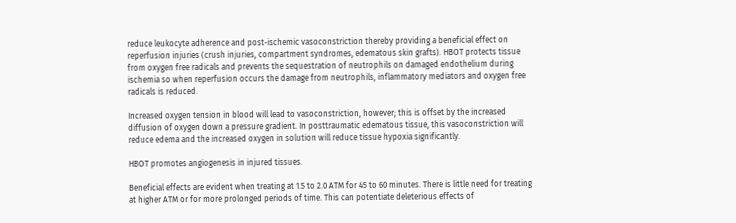reduce leukocyte adherence and post-ischemic vasoconstriction thereby providing a beneficial effect on reperfusion injuries (crush injuries, compartment syndromes, edematous skin grafts). HBOT protects tissue from oxygen free radicals and prevents the sequestration of neutrophils on damaged endothelium during ischemia so when reperfusion occurs the damage from neutrophils, inflammatory mediators and oxygen free radicals is reduced.

Increased oxygen tension in blood will lead to vasoconstriction, however; this is offset by the increased diffusion of oxygen down a pressure gradient. In posttraumatic edematous tissue, this vasoconstriction will reduce edema and the increased oxygen in solution will reduce tissue hypoxia significantly.

HBOT promotes angiogenesis in injured tissues.

Beneficial effects are evident when treating at 1.5 to 2.0 ATM for 45 to 60 minutes. There is little need for treating at higher ATM or for more prolonged periods of time. This can potentiate deleterious effects of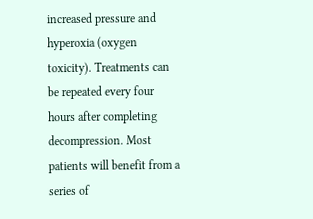increased pressure and hyperoxia (oxygen toxicity). Treatments can be repeated every four hours after completing decompression. Most patients will benefit from a series of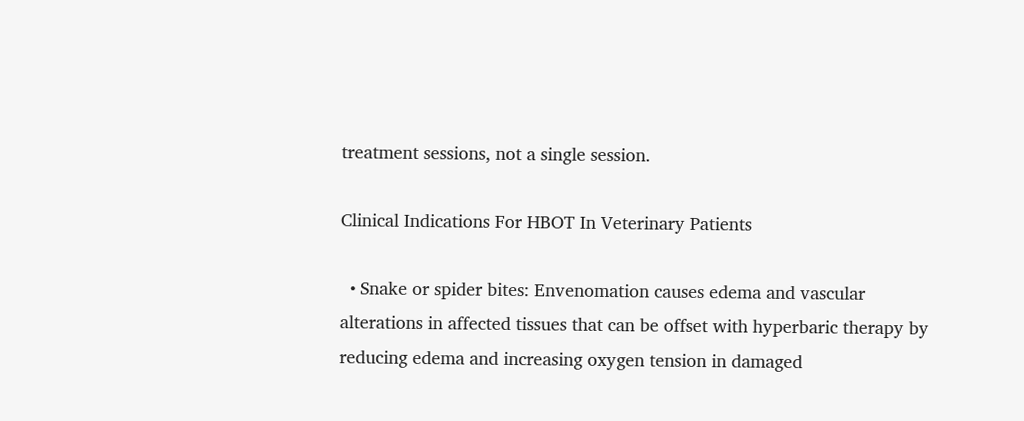treatment sessions, not a single session.

Clinical Indications For HBOT In Veterinary Patients

  • Snake or spider bites: Envenomation causes edema and vascular alterations in affected tissues that can be offset with hyperbaric therapy by reducing edema and increasing oxygen tension in damaged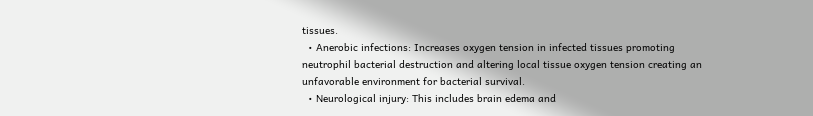tissues.
  • Anerobic infections: Increases oxygen tension in infected tissues promoting neutrophil bacterial destruction and altering local tissue oxygen tension creating an unfavorable environment for bacterial survival.
  • Neurological injury: This includes brain edema and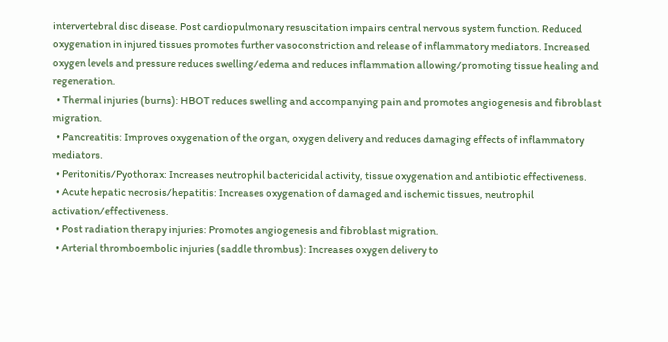intervertebral disc disease. Post cardiopulmonary resuscitation impairs central nervous system function. Reduced oxygenation in injured tissues promotes further vasoconstriction and release of inflammatory mediators. Increased oxygen levels and pressure reduces swelling/edema and reduces inflammation allowing/promoting tissue healing and regeneration.
  • Thermal injuries (burns): HBOT reduces swelling and accompanying pain and promotes angiogenesis and fibroblast migration.
  • Pancreatitis: Improves oxygenation of the organ, oxygen delivery and reduces damaging effects of inflammatory mediators.
  • Peritonitis/Pyothorax: Increases neutrophil bactericidal activity, tissue oxygenation and antibiotic effectiveness.
  • Acute hepatic necrosis/hepatitis: Increases oxygenation of damaged and ischemic tissues, neutrophil activation/effectiveness.
  • Post radiation therapy injuries: Promotes angiogenesis and fibroblast migration.
  • Arterial thromboembolic injuries (saddle thrombus): Increases oxygen delivery to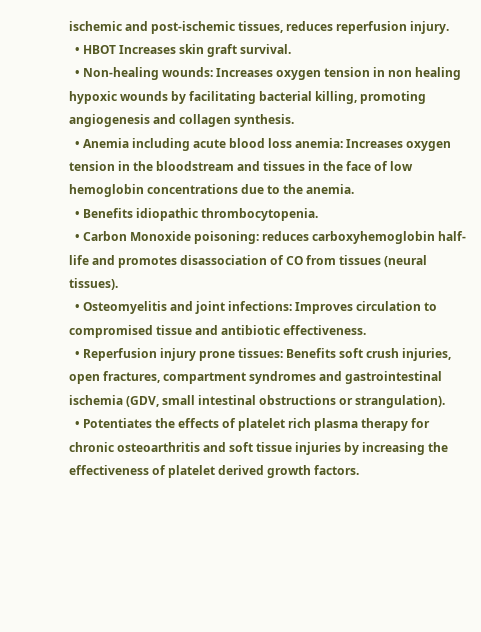ischemic and post-ischemic tissues, reduces reperfusion injury.
  • HBOT Increases skin graft survival.
  • Non-healing wounds: Increases oxygen tension in non healing hypoxic wounds by facilitating bacterial killing, promoting angiogenesis and collagen synthesis.
  • Anemia including acute blood loss anemia: Increases oxygen tension in the bloodstream and tissues in the face of low hemoglobin concentrations due to the anemia.
  • Benefits idiopathic thrombocytopenia.
  • Carbon Monoxide poisoning: reduces carboxyhemoglobin half-life and promotes disassociation of CO from tissues (neural tissues).
  • Osteomyelitis and joint infections: Improves circulation to compromised tissue and antibiotic effectiveness.
  • Reperfusion injury prone tissues: Benefits soft crush injuries, open fractures, compartment syndromes and gastrointestinal ischemia (GDV, small intestinal obstructions or strangulation).
  • Potentiates the effects of platelet rich plasma therapy for chronic osteoarthritis and soft tissue injuries by increasing the effectiveness of platelet derived growth factors.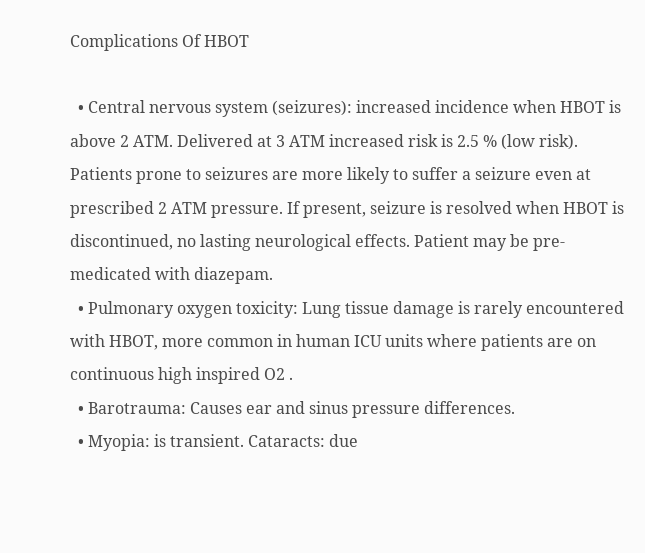Complications Of HBOT

  • Central nervous system (seizures): increased incidence when HBOT is above 2 ATM. Delivered at 3 ATM increased risk is 2.5 % (low risk). Patients prone to seizures are more likely to suffer a seizure even at prescribed 2 ATM pressure. If present, seizure is resolved when HBOT is discontinued, no lasting neurological effects. Patient may be pre-medicated with diazepam.
  • Pulmonary oxygen toxicity: Lung tissue damage is rarely encountered with HBOT, more common in human ICU units where patients are on continuous high inspired O2 .
  • Barotrauma: Causes ear and sinus pressure differences.
  • Myopia: is transient. Cataracts: due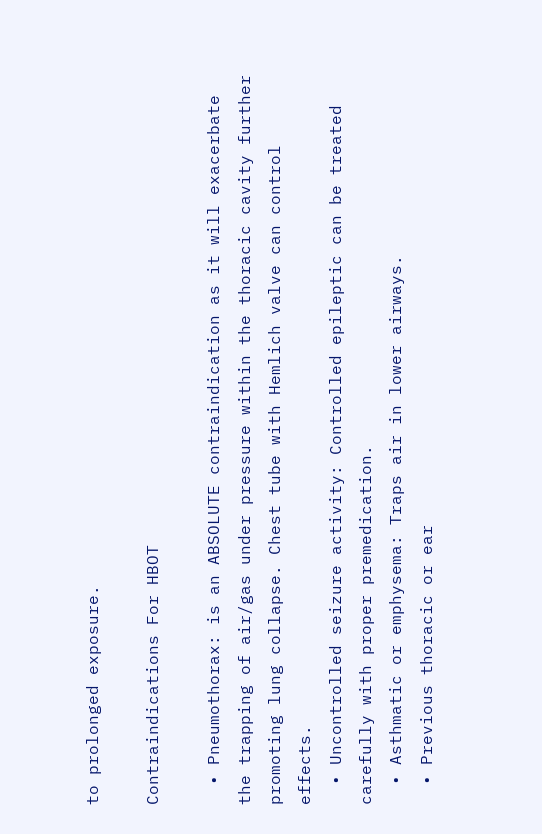to prolonged exposure.

Contraindications For HBOT

  • Pneumothorax: is an ABSOLUTE contraindication as it will exacerbate the trapping of air/gas under pressure within the thoracic cavity further promoting lung collapse. Chest tube with Hemlich valve can control effects.
  • Uncontrolled seizure activity: Controlled epileptic can be treated carefully with proper premedication.
  • Asthmatic or emphysema: Traps air in lower airways.
  • Previous thoracic or ear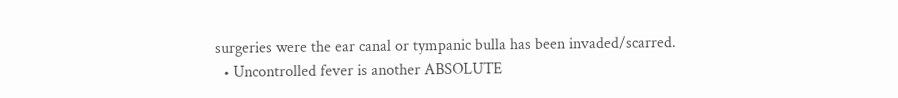surgeries were the ear canal or tympanic bulla has been invaded/scarred.
  • Uncontrolled fever is another ABSOLUTE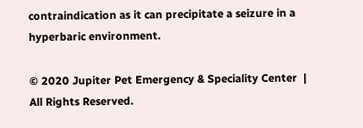contraindication as it can precipitate a seizure in a hyperbaric environment.

© 2020 Jupiter Pet Emergency & Speciality Center  |  All Rights Reserved.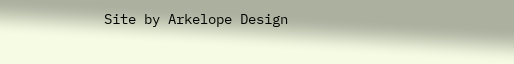Site by Arkelope Design